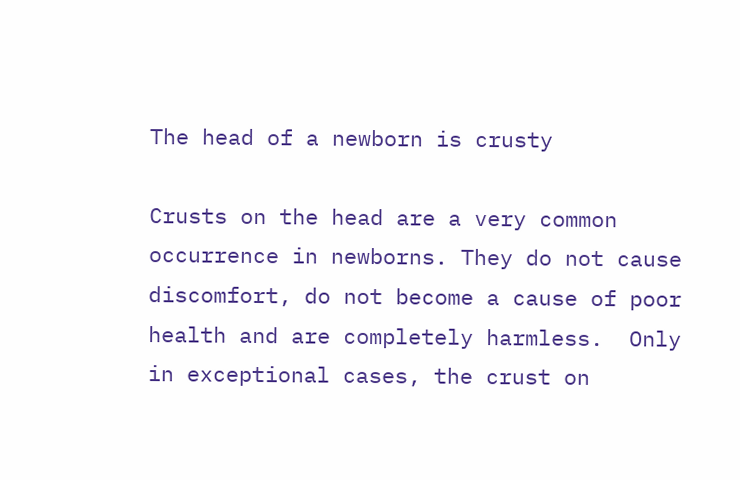The head of a newborn is crusty

Crusts on the head are a very common occurrence in newborns. They do not cause discomfort, do not become a cause of poor health and are completely harmless.  Only in exceptional cases, the crust on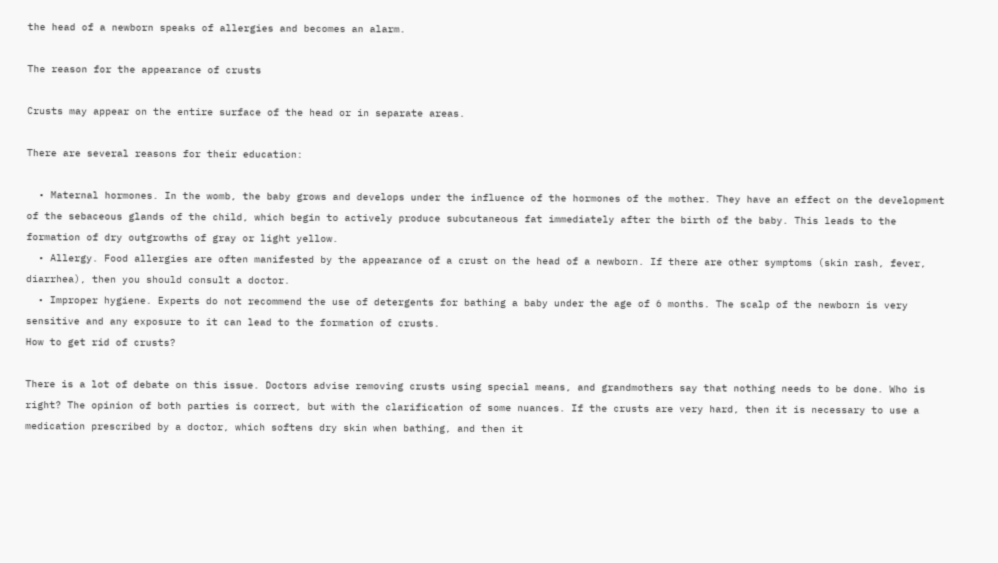the head of a newborn speaks of allergies and becomes an alarm.

The reason for the appearance of crusts

Crusts may appear on the entire surface of the head or in separate areas.

There are several reasons for their education:

  • Maternal hormones. In the womb, the baby grows and develops under the influence of the hormones of the mother. They have an effect on the development of the sebaceous glands of the child, which begin to actively produce subcutaneous fat immediately after the birth of the baby. This leads to the formation of dry outgrowths of gray or light yellow.
  • Allergy. Food allergies are often manifested by the appearance of a crust on the head of a newborn. If there are other symptoms (skin rash, fever, diarrhea), then you should consult a doctor.
  • Improper hygiene. Experts do not recommend the use of detergents for bathing a baby under the age of 6 months. The scalp of the newborn is very sensitive and any exposure to it can lead to the formation of crusts.
How to get rid of crusts?

There is a lot of debate on this issue. Doctors advise removing crusts using special means, and grandmothers say that nothing needs to be done. Who is right? The opinion of both parties is correct, but with the clarification of some nuances. If the crusts are very hard, then it is necessary to use a medication prescribed by a doctor, which softens dry skin when bathing, and then it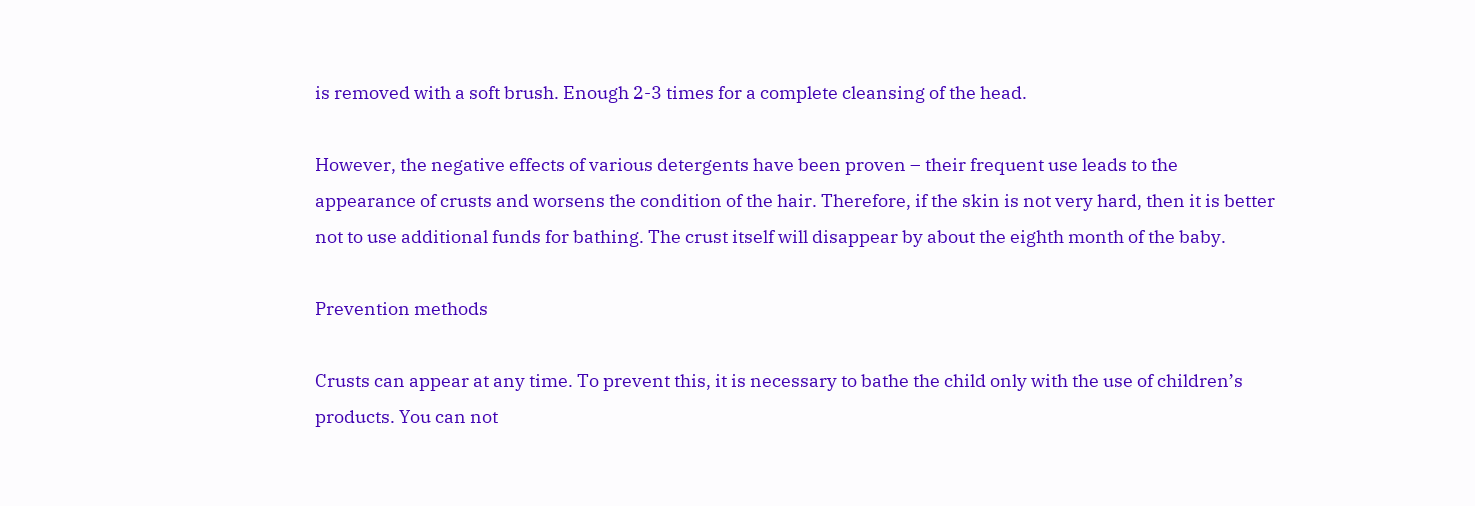is removed with a soft brush. Enough 2-3 times for a complete cleansing of the head.

However, the negative effects of various detergents have been proven – their frequent use leads to the appearance of crusts and worsens the condition of the hair. Therefore, if the skin is not very hard, then it is better not to use additional funds for bathing. The crust itself will disappear by about the eighth month of the baby.

Prevention methods

Crusts can appear at any time. To prevent this, it is necessary to bathe the child only with the use of children’s products. You can not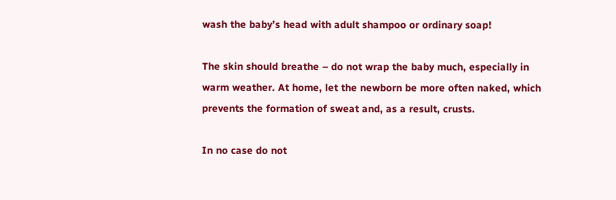wash the baby’s head with adult shampoo or ordinary soap!

The skin should breathe – do not wrap the baby much, especially in warm weather. At home, let the newborn be more often naked, which prevents the formation of sweat and, as a result, crusts.

In no case do not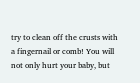try to clean off the crusts with a fingernail or comb! You will not only hurt your baby, but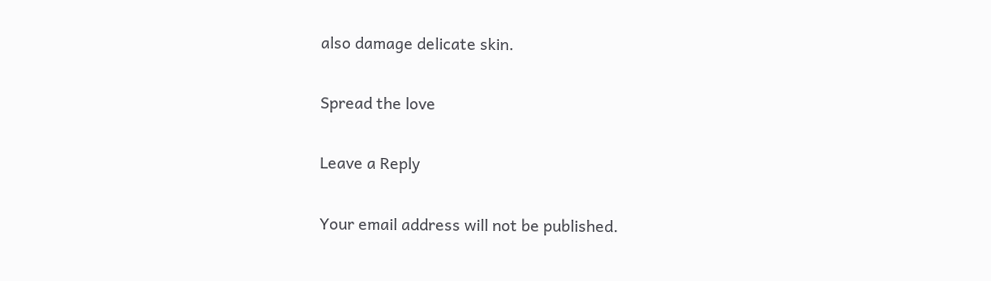also damage delicate skin.

Spread the love

Leave a Reply

Your email address will not be published.